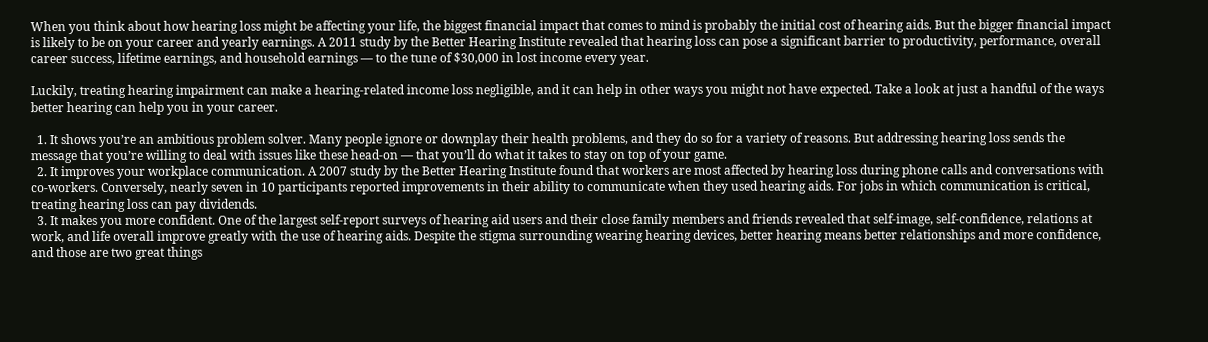When you think about how hearing loss might be affecting your life, the biggest financial impact that comes to mind is probably the initial cost of hearing aids. But the bigger financial impact is likely to be on your career and yearly earnings. A 2011 study by the Better Hearing Institute revealed that hearing loss can pose a significant barrier to productivity, performance, overall career success, lifetime earnings, and household earnings — to the tune of $30,000 in lost income every year.

Luckily, treating hearing impairment can make a hearing-related income loss negligible, and it can help in other ways you might not have expected. Take a look at just a handful of the ways better hearing can help you in your career.

  1. It shows you’re an ambitious problem solver. Many people ignore or downplay their health problems, and they do so for a variety of reasons. But addressing hearing loss sends the message that you’re willing to deal with issues like these head-on — that you’ll do what it takes to stay on top of your game.
  2. It improves your workplace communication. A 2007 study by the Better Hearing Institute found that workers are most affected by hearing loss during phone calls and conversations with co-workers. Conversely, nearly seven in 10 participants reported improvements in their ability to communicate when they used hearing aids. For jobs in which communication is critical, treating hearing loss can pay dividends.
  3. It makes you more confident. One of the largest self-report surveys of hearing aid users and their close family members and friends revealed that self-image, self-confidence, relations at work, and life overall improve greatly with the use of hearing aids. Despite the stigma surrounding wearing hearing devices, better hearing means better relationships and more confidence, and those are two great things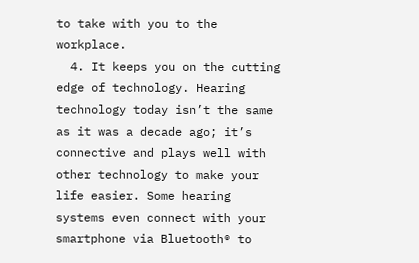to take with you to the workplace.
  4. It keeps you on the cutting edge of technology. Hearing technology today isn’t the same as it was a decade ago; it’s connective and plays well with other technology to make your life easier. Some hearing systems even connect with your smartphone via Bluetooth® to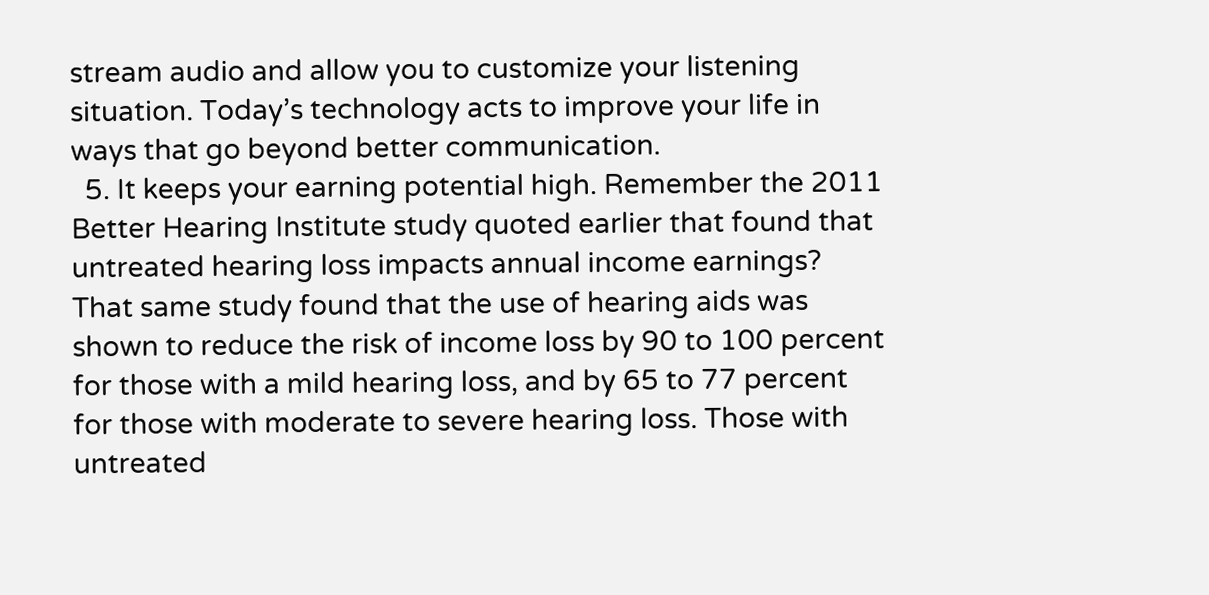stream audio and allow you to customize your listening situation. Today’s technology acts to improve your life in ways that go beyond better communication.
  5. It keeps your earning potential high. Remember the 2011 Better Hearing Institute study quoted earlier that found that untreated hearing loss impacts annual income earnings? That same study found that the use of hearing aids was shown to reduce the risk of income loss by 90 to 100 percent for those with a mild hearing loss, and by 65 to 77 percent for those with moderate to severe hearing loss. Those with untreated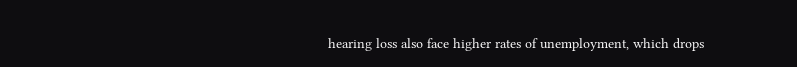hearing loss also face higher rates of unemployment, which drops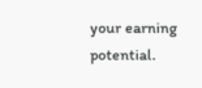your earning potential.